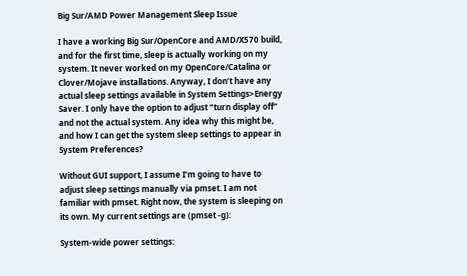Big Sur/AMD Power Management Sleep Issue

I have a working Big Sur/OpenCore and AMD/X570 build, and for the first time, sleep is actually working on my system. It never worked on my OpenCore/Catalina or Clover/Mojave installations. Anyway, I don’t have any actual sleep settings available in System Settings>Energy Saver. I only have the option to adjust “turn display off” and not the actual system. Any idea why this might be, and how I can get the system sleep settings to appear in System Preferences?

Without GUI support, I assume I’m going to have to adjust sleep settings manually via pmset. I am not familiar with pmset. Right now, the system is sleeping on its own. My current settings are (pmset -g):

System-wide power settings: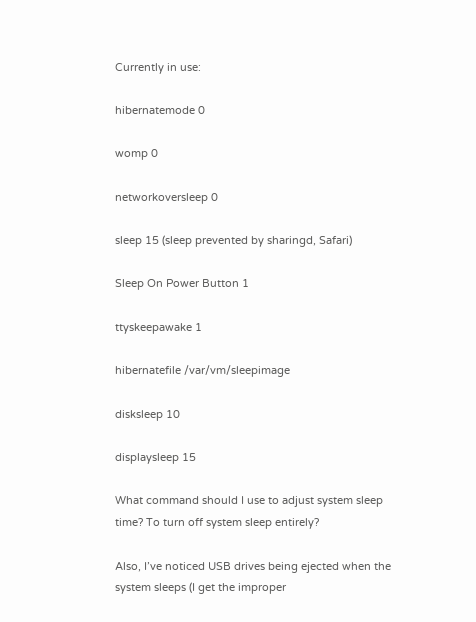Currently in use:

hibernatemode 0

womp 0

networkoversleep 0

sleep 15 (sleep prevented by sharingd, Safari)

Sleep On Power Button 1

ttyskeepawake 1

hibernatefile /var/vm/sleepimage

disksleep 10

displaysleep 15

What command should I use to adjust system sleep time? To turn off system sleep entirely?

Also, I’ve noticed USB drives being ejected when the system sleeps (I get the improper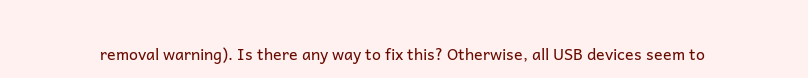removal warning). Is there any way to fix this? Otherwise, all USB devices seem to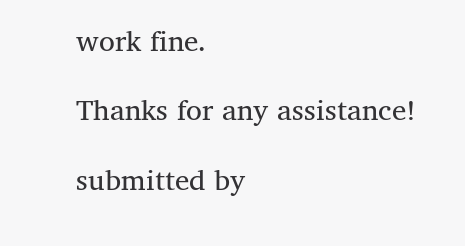work fine.

Thanks for any assistance!

submitted by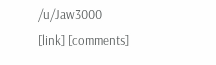/u/Jaw3000
[link] [comments]